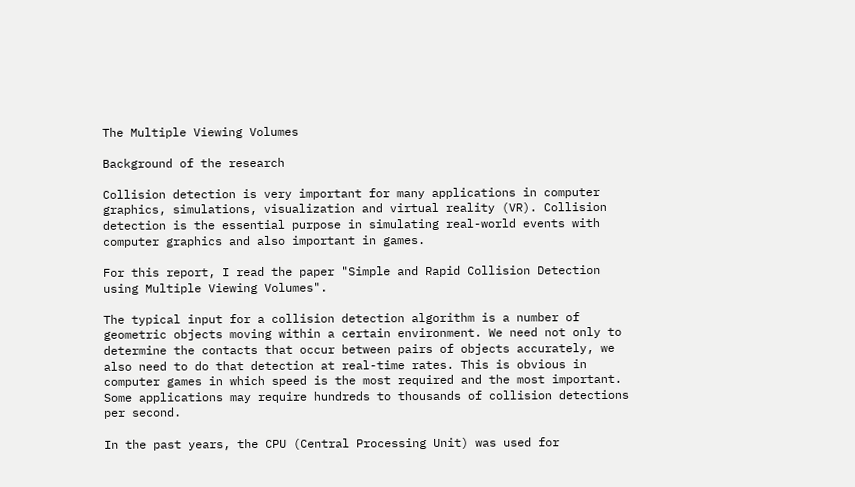The Multiple Viewing Volumes

Background of the research

Collision detection is very important for many applications in computer graphics, simulations, visualization and virtual reality (VR). Collision detection is the essential purpose in simulating real-world events with computer graphics and also important in games.

For this report, I read the paper "Simple and Rapid Collision Detection using Multiple Viewing Volumes".

The typical input for a collision detection algorithm is a number of geometric objects moving within a certain environment. We need not only to determine the contacts that occur between pairs of objects accurately, we also need to do that detection at real-time rates. This is obvious in computer games in which speed is the most required and the most important. Some applications may require hundreds to thousands of collision detections per second.

In the past years, the CPU (Central Processing Unit) was used for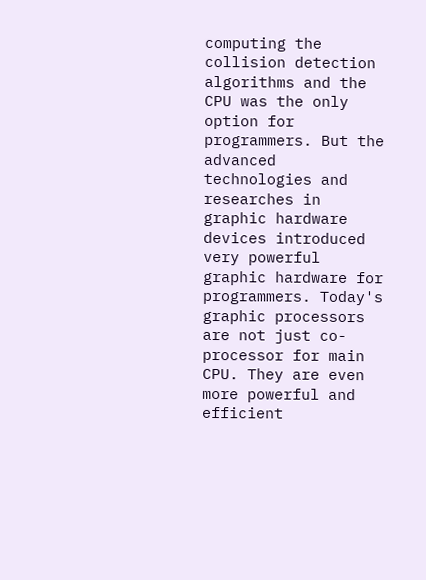computing the collision detection algorithms and the CPU was the only option for programmers. But the advanced technologies and researches in graphic hardware devices introduced very powerful graphic hardware for programmers. Today's graphic processors are not just co-processor for main CPU. They are even more powerful and efficient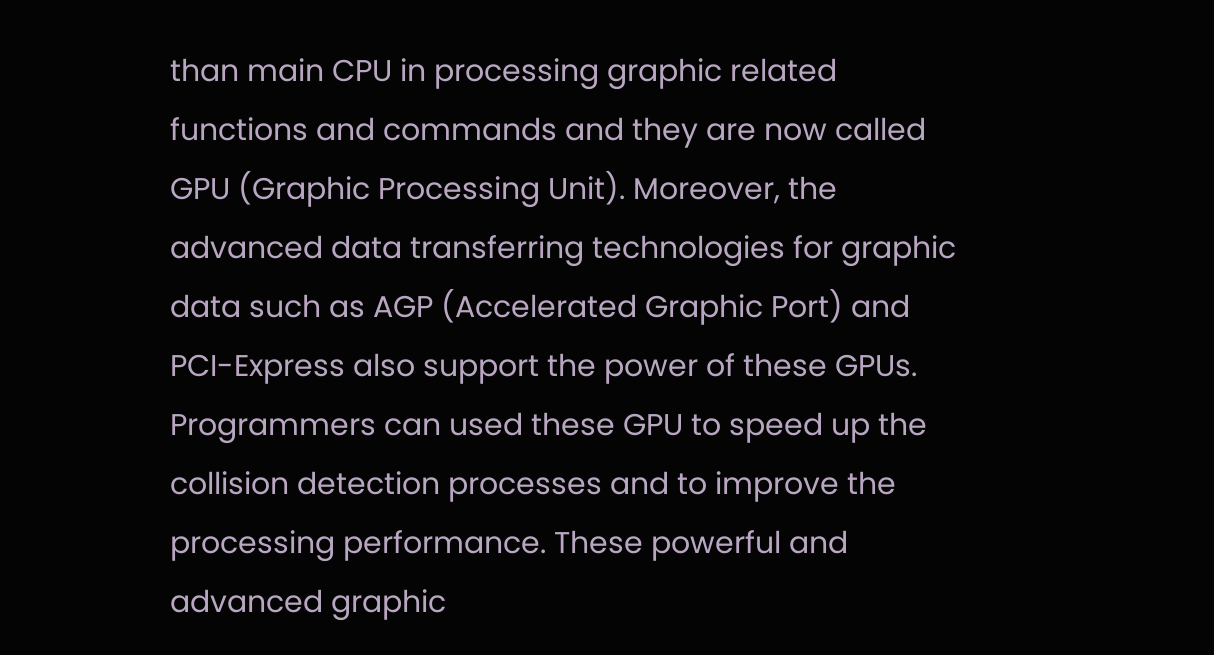than main CPU in processing graphic related functions and commands and they are now called GPU (Graphic Processing Unit). Moreover, the advanced data transferring technologies for graphic data such as AGP (Accelerated Graphic Port) and PCI-Express also support the power of these GPUs. Programmers can used these GPU to speed up the collision detection processes and to improve the processing performance. These powerful and advanced graphic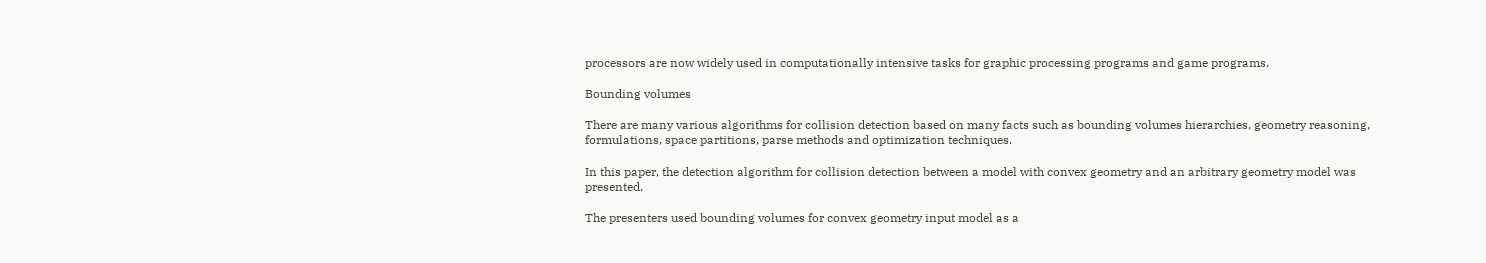processors are now widely used in computationally intensive tasks for graphic processing programs and game programs.

Bounding volumes

There are many various algorithms for collision detection based on many facts such as bounding volumes hierarchies, geometry reasoning, formulations, space partitions, parse methods and optimization techniques.

In this paper, the detection algorithm for collision detection between a model with convex geometry and an arbitrary geometry model was presented.

The presenters used bounding volumes for convex geometry input model as a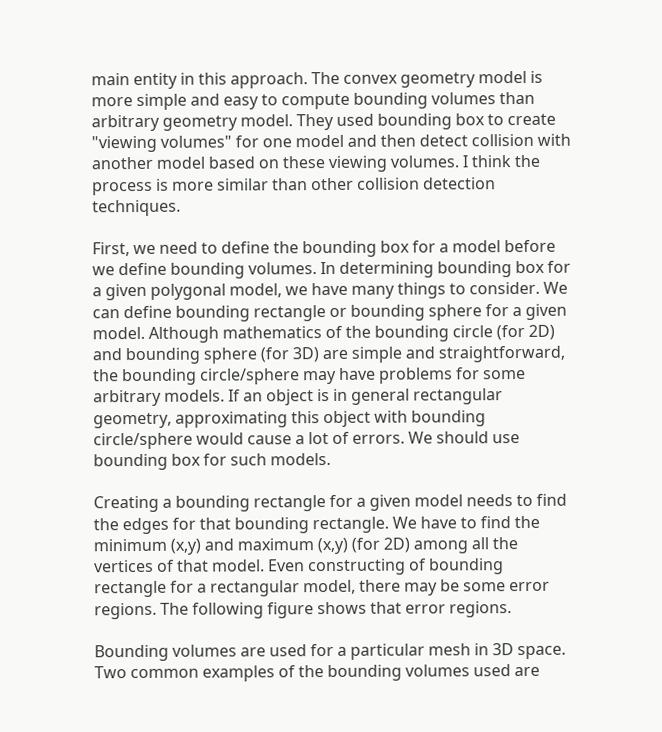main entity in this approach. The convex geometry model is more simple and easy to compute bounding volumes than arbitrary geometry model. They used bounding box to create "viewing volumes" for one model and then detect collision with another model based on these viewing volumes. I think the process is more similar than other collision detection techniques.

First, we need to define the bounding box for a model before we define bounding volumes. In determining bounding box for a given polygonal model, we have many things to consider. We can define bounding rectangle or bounding sphere for a given model. Although mathematics of the bounding circle (for 2D) and bounding sphere (for 3D) are simple and straightforward, the bounding circle/sphere may have problems for some arbitrary models. If an object is in general rectangular geometry, approximating this object with bounding circle/sphere would cause a lot of errors. We should use bounding box for such models.

Creating a bounding rectangle for a given model needs to find the edges for that bounding rectangle. We have to find the minimum (x,y) and maximum (x,y) (for 2D) among all the vertices of that model. Even constructing of bounding rectangle for a rectangular model, there may be some error regions. The following figure shows that error regions.

Bounding volumes are used for a particular mesh in 3D space. Two common examples of the bounding volumes used are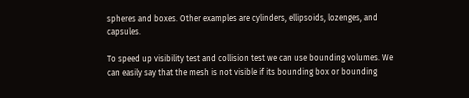spheres and boxes. Other examples are cylinders, ellipsoids, lozenges, and capsules.

To speed up visibility test and collision test we can use bounding volumes. We can easily say that the mesh is not visible if its bounding box or bounding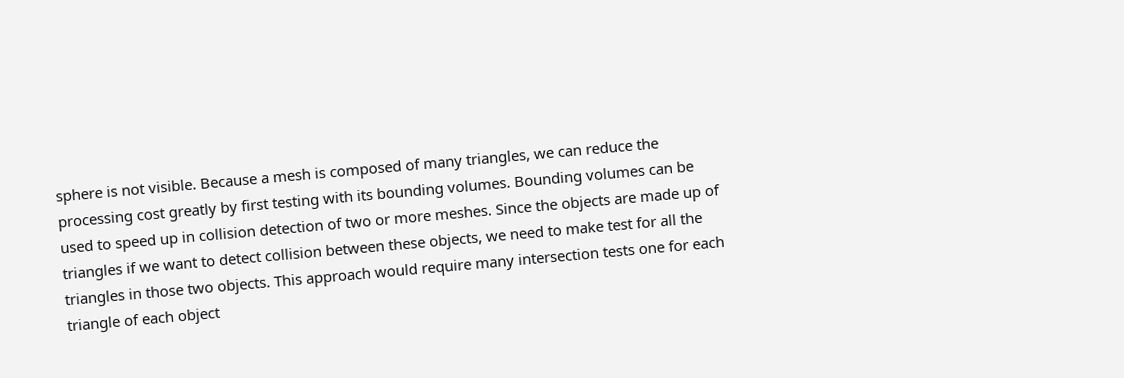sphere is not visible. Because a mesh is composed of many triangles, we can reduce the processing cost greatly by first testing with its bounding volumes. Bounding volumes can be used to speed up in collision detection of two or more meshes. Since the objects are made up of triangles if we want to detect collision between these objects, we need to make test for all the triangles in those two objects. This approach would require many intersection tests one for each triangle of each object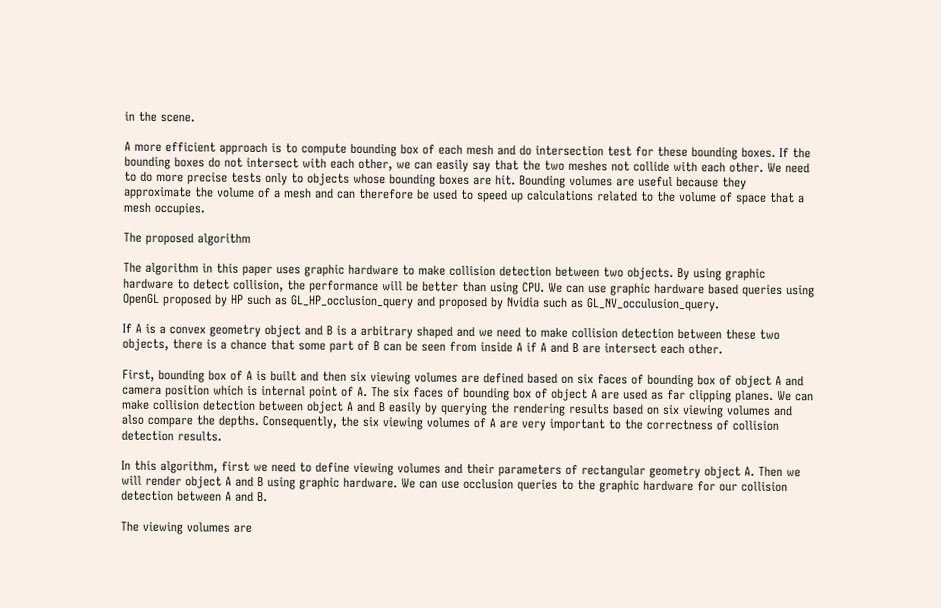in the scene.

A more efficient approach is to compute bounding box of each mesh and do intersection test for these bounding boxes. If the bounding boxes do not intersect with each other, we can easily say that the two meshes not collide with each other. We need to do more precise tests only to objects whose bounding boxes are hit. Bounding volumes are useful because they approximate the volume of a mesh and can therefore be used to speed up calculations related to the volume of space that a mesh occupies.

The proposed algorithm

The algorithm in this paper uses graphic hardware to make collision detection between two objects. By using graphic hardware to detect collision, the performance will be better than using CPU. We can use graphic hardware based queries using OpenGL proposed by HP such as GL_HP_occlusion_query and proposed by Nvidia such as GL_NV_occulusion_query.

If A is a convex geometry object and B is a arbitrary shaped and we need to make collision detection between these two objects, there is a chance that some part of B can be seen from inside A if A and B are intersect each other.

First, bounding box of A is built and then six viewing volumes are defined based on six faces of bounding box of object A and camera position which is internal point of A. The six faces of bounding box of object A are used as far clipping planes. We can make collision detection between object A and B easily by querying the rendering results based on six viewing volumes and also compare the depths. Consequently, the six viewing volumes of A are very important to the correctness of collision detection results.

In this algorithm, first we need to define viewing volumes and their parameters of rectangular geometry object A. Then we will render object A and B using graphic hardware. We can use occlusion queries to the graphic hardware for our collision detection between A and B.

The viewing volumes are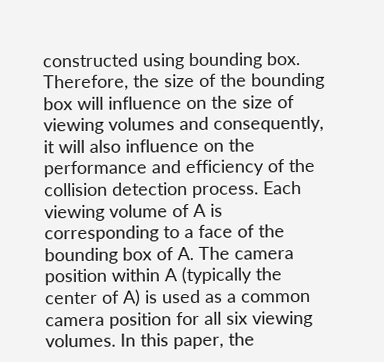constructed using bounding box. Therefore, the size of the bounding box will influence on the size of viewing volumes and consequently, it will also influence on the performance and efficiency of the collision detection process. Each viewing volume of A is corresponding to a face of the bounding box of A. The camera position within A (typically the center of A) is used as a common camera position for all six viewing volumes. In this paper, the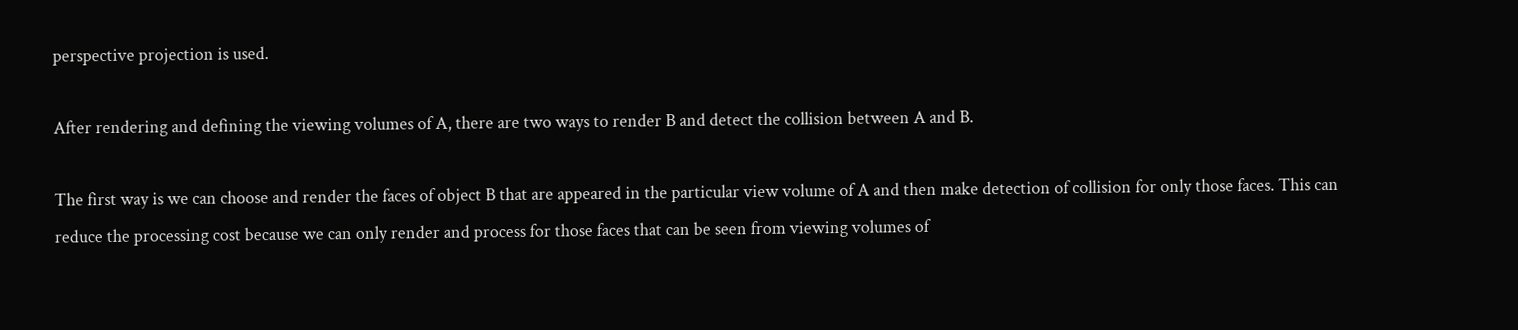perspective projection is used.

After rendering and defining the viewing volumes of A, there are two ways to render B and detect the collision between A and B.

The first way is we can choose and render the faces of object B that are appeared in the particular view volume of A and then make detection of collision for only those faces. This can reduce the processing cost because we can only render and process for those faces that can be seen from viewing volumes of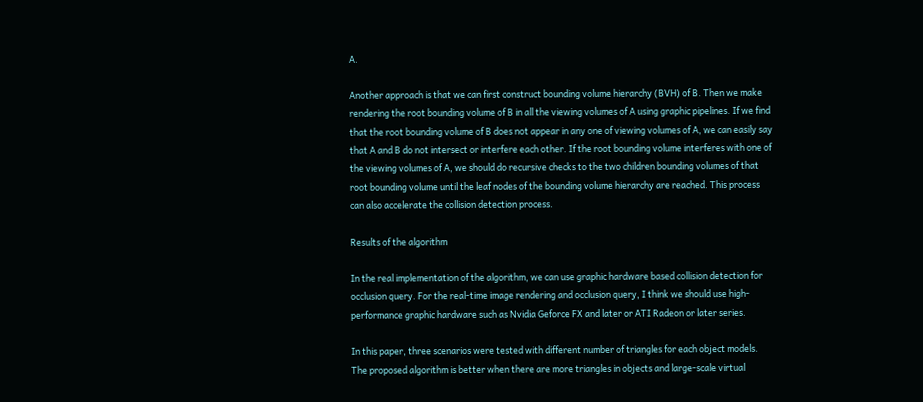A.

Another approach is that we can first construct bounding volume hierarchy (BVH) of B. Then we make rendering the root bounding volume of B in all the viewing volumes of A using graphic pipelines. If we find that the root bounding volume of B does not appear in any one of viewing volumes of A, we can easily say that A and B do not intersect or interfere each other. If the root bounding volume interferes with one of the viewing volumes of A, we should do recursive checks to the two children bounding volumes of that root bounding volume until the leaf nodes of the bounding volume hierarchy are reached. This process can also accelerate the collision detection process.

Results of the algorithm

In the real implementation of the algorithm, we can use graphic hardware based collision detection for occlusion query. For the real-time image rendering and occlusion query, I think we should use high-performance graphic hardware such as Nvidia Geforce FX and later or ATI Radeon or later series.

In this paper, three scenarios were tested with different number of triangles for each object models. The proposed algorithm is better when there are more triangles in objects and large-scale virtual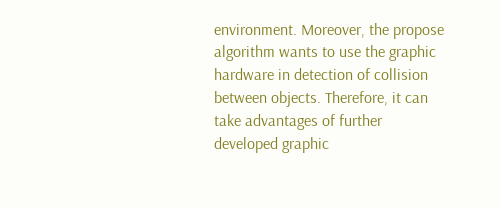environment. Moreover, the propose algorithm wants to use the graphic hardware in detection of collision between objects. Therefore, it can take advantages of further developed graphic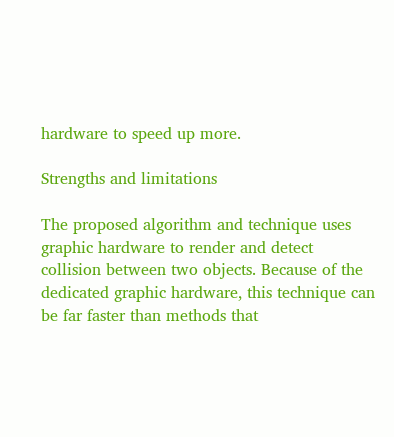hardware to speed up more.

Strengths and limitations

The proposed algorithm and technique uses graphic hardware to render and detect collision between two objects. Because of the dedicated graphic hardware, this technique can be far faster than methods that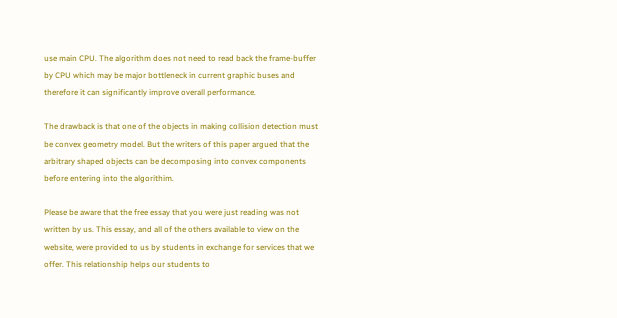use main CPU. The algorithm does not need to read back the frame-buffer by CPU which may be major bottleneck in current graphic buses and therefore it can significantly improve overall performance.

The drawback is that one of the objects in making collision detection must be convex geometry model. But the writers of this paper argued that the arbitrary shaped objects can be decomposing into convex components before entering into the algorithim.

Please be aware that the free essay that you were just reading was not written by us. This essay, and all of the others available to view on the website, were provided to us by students in exchange for services that we offer. This relationship helps our students to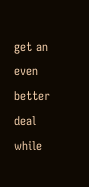get an even better deal while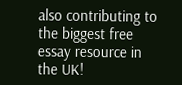also contributing to the biggest free essay resource in the UK!